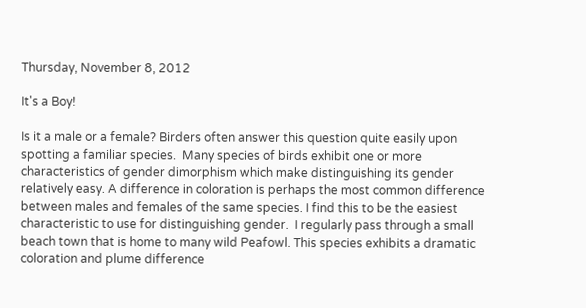Thursday, November 8, 2012

It's a Boy!

Is it a male or a female? Birders often answer this question quite easily upon spotting a familiar species.  Many species of birds exhibit one or more characteristics of gender dimorphism which make distinguishing its gender relatively easy. A difference in coloration is perhaps the most common difference between males and females of the same species. I find this to be the easiest characteristic to use for distinguishing gender.  I regularly pass through a small beach town that is home to many wild Peafowl. This species exhibits a dramatic coloration and plume difference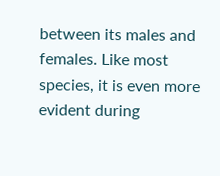between its males and females. Like most species, it is even more evident during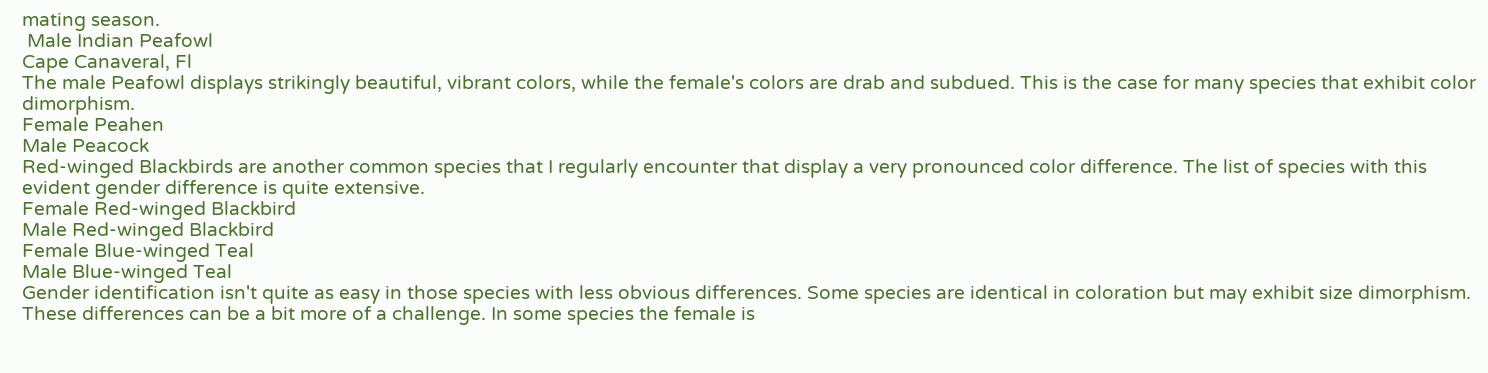mating season.
 Male Indian Peafowl
Cape Canaveral, Fl
The male Peafowl displays strikingly beautiful, vibrant colors, while the female's colors are drab and subdued. This is the case for many species that exhibit color dimorphism.
Female Peahen
Male Peacock
Red-winged Blackbirds are another common species that I regularly encounter that display a very pronounced color difference. The list of species with this evident gender difference is quite extensive.
Female Red-winged Blackbird
Male Red-winged Blackbird
Female Blue-winged Teal
Male Blue-winged Teal
Gender identification isn't quite as easy in those species with less obvious differences. Some species are identical in coloration but may exhibit size dimorphism. These differences can be a bit more of a challenge. In some species the female is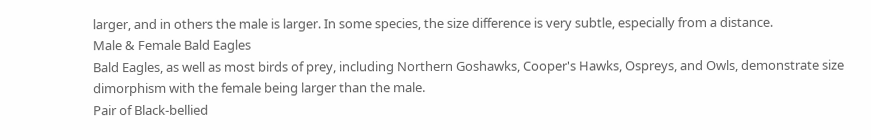larger, and in others the male is larger. In some species, the size difference is very subtle, especially from a distance.
Male & Female Bald Eagles
Bald Eagles, as well as most birds of prey, including Northern Goshawks, Cooper's Hawks, Ospreys, and Owls, demonstrate size dimorphism with the female being larger than the male.
Pair of Black-bellied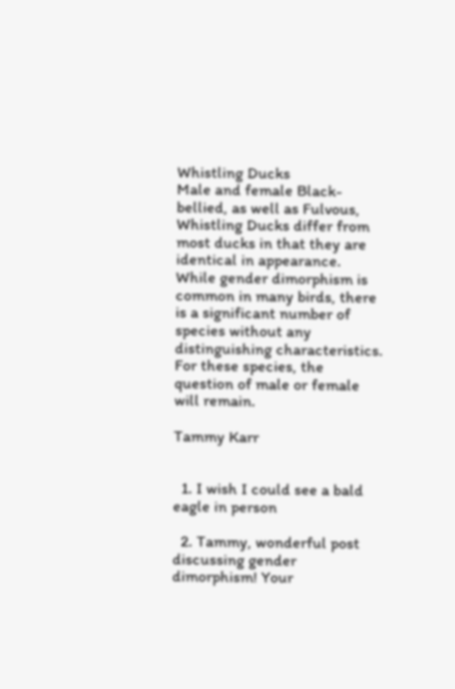Whistling Ducks
Male and female Black-bellied, as well as Fulvous, Whistling Ducks differ from most ducks in that they are identical in appearance. While gender dimorphism is common in many birds, there is a significant number of species without any distinguishing characteristics. For these species, the question of male or female will remain.

Tammy Karr


  1. I wish I could see a bald eagle in person

  2. Tammy, wonderful post discussing gender dimorphism! Your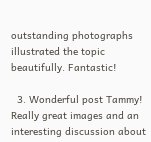outstanding photographs illustrated the topic beautifully. Fantastic!

  3. Wonderful post Tammy! Really great images and an interesting discussion about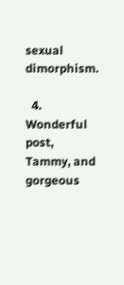sexual dimorphism.

  4. Wonderful post, Tammy, and gorgeous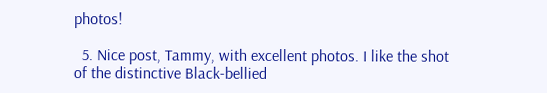photos!

  5. Nice post, Tammy, with excellent photos. I like the shot of the distinctive Black-bellied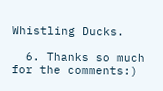Whistling Ducks.

  6. Thanks so much for the comments:)